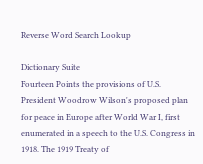Reverse Word Search Lookup

Dictionary Suite
Fourteen Points the provisions of U.S. President Woodrow Wilson's proposed plan for peace in Europe after World War I, first enumerated in a speech to the U.S. Congress in 1918. The 1919 Treaty of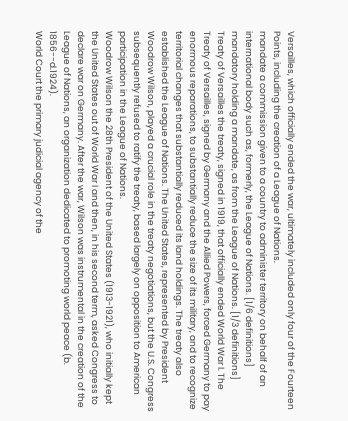Versailles, which officially ended the war, ultimately included only four of the Fourteen Points, including the creation of a League of Nations.
mandate a commission given to a country to administer territory on behalf of an international body such as, formerly, the League of Nations. [1/6 definitions]
mandatory holding a mandate, as from the League of Nations. [1/3 definitions]
Treaty of Versailles the treaty, signed in 1919, that officially ended World War I. The Treaty of Versailles, signed by Germany and the Allied Powers, forced Germany to pay enormous reparations, to substantially reduce the size of its military, and to recognize territorial changes that substantially reduced its land holdings. The treaty also established the League of Nations. The United States, represented by President Woodrow Wilson, played a crucial role in the treaty negotiations, but the U.S. Congress subsequently refused to ratify the treaty, based largely on opposition to American participation in the League of Nations.
Woodrow Wilson the 28th President of the United States (1913-1921), who initially kept the United States out of World War I and then, in his second term, asked Congress to declare war on Germany. After the war, Wilson was instrumental in the creation of the League of Nations, an organization dedicated to promoting world peace (b. 1856--d.1924).
World Court the primary judicial agency of the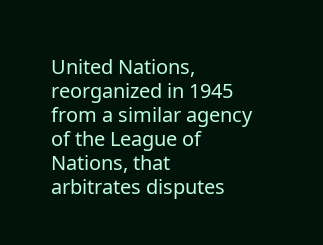United Nations, reorganized in 1945 from a similar agency of the League of Nations, that arbitrates disputes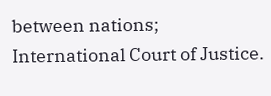between nations; International Court of Justice.